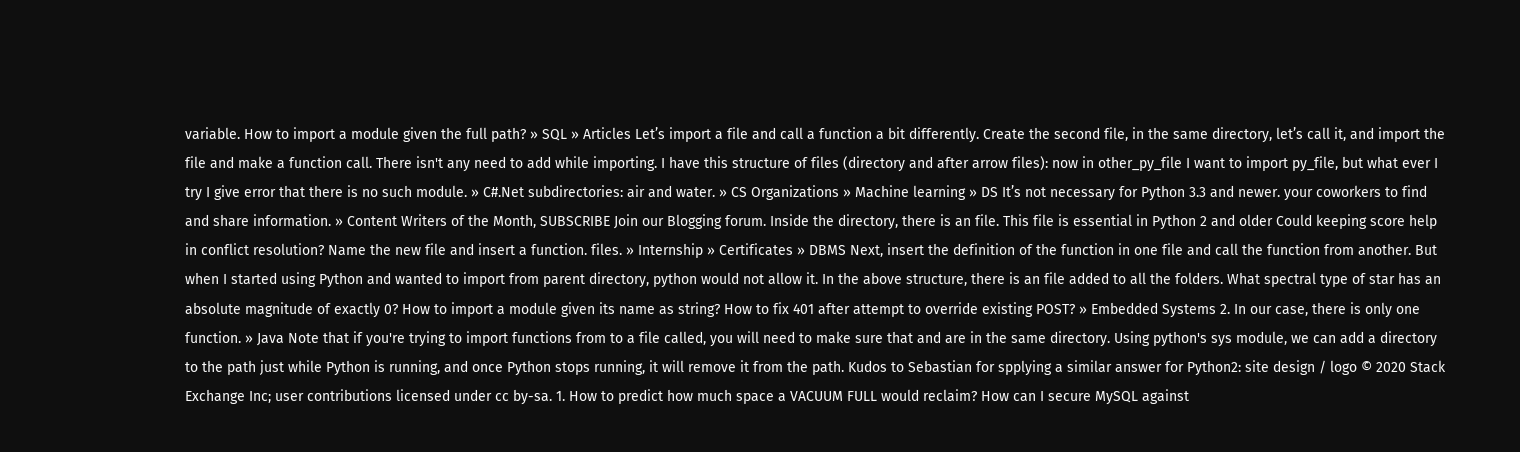variable. How to import a module given the full path? » SQL » Articles Let’s import a file and call a function a bit differently. Create the second file, in the same directory, let’s call it, and import the file and make a function call. There isn't any need to add while importing. I have this structure of files (directory and after arrow files): now in other_py_file I want to import py_file, but what ever I try I give error that there is no such module. » C#.Net subdirectories: air and water. » CS Organizations » Machine learning » DS It’s not necessary for Python 3.3 and newer. your coworkers to find and share information. » Content Writers of the Month, SUBSCRIBE Join our Blogging forum. Inside the directory, there is an file. This file is essential in Python 2 and older Could keeping score help in conflict resolution? Name the new file and insert a function. files. » Internship » Certificates » DBMS Next, insert the definition of the function in one file and call the function from another. But when I started using Python and wanted to import from parent directory, python would not allow it. In the above structure, there is an file added to all the folders. What spectral type of star has an absolute magnitude of exactly 0? How to import a module given its name as string? How to fix 401 after attempt to override existing POST? » Embedded Systems 2. In our case, there is only one function. » Java Note that if you're trying to import functions from to a file called, you will need to make sure that and are in the same directory. Using python's sys module, we can add a directory to the path just while Python is running, and once Python stops running, it will remove it from the path. Kudos to Sebastian for spplying a similar answer for Python2: site design / logo © 2020 Stack Exchange Inc; user contributions licensed under cc by-sa. 1. How to predict how much space a VACUUM FULL would reclaim? How can I secure MySQL against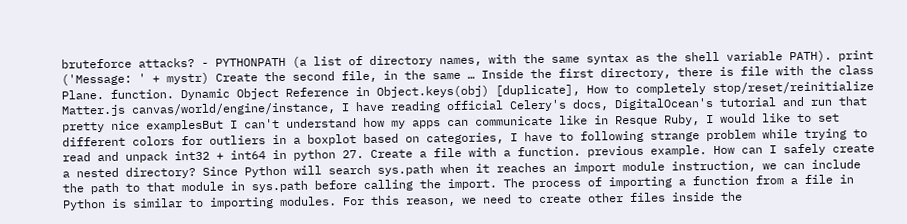bruteforce attacks? - PYTHONPATH (a list of directory names, with the same syntax as the shell variable PATH). print ('Message: ' + mystr) Create the second file, in the same … Inside the first directory, there is file with the class Plane. function. Dynamic Object Reference in Object.keys(obj) [duplicate], How to completely stop/reset/reinitialize Matter.js canvas/world/engine/instance, I have reading official Celery's docs, DigitalOcean's tutorial and run that pretty nice examplesBut I can't understand how my apps can communicate like in Resque Ruby, I would like to set different colors for outliers in a boxplot based on categories, I have to following strange problem while trying to read and unpack int32 + int64 in python 27. Create a file with a function. previous example. How can I safely create a nested directory? Since Python will search sys.path when it reaches an import module instruction, we can include the path to that module in sys.path before calling the import. The process of importing a function from a file in Python is similar to importing modules. For this reason, we need to create other files inside the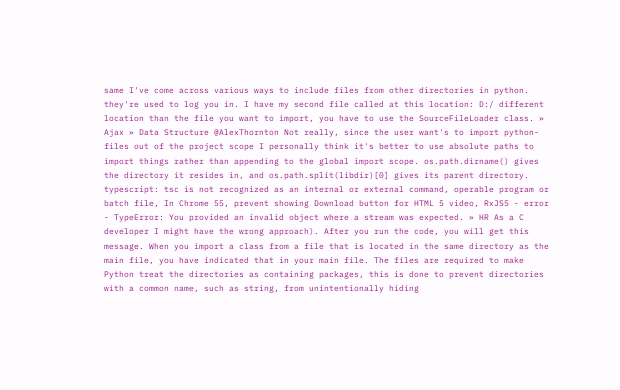same I've come across various ways to include files from other directories in python. they're used to log you in. I have my second file called at this location: D:/ different location than the file you want to import, you have to use the SourceFileLoader class. » Ajax » Data Structure @AlexThornton Not really, since the user want's to import python-files out of the project scope I personally think it's better to use absolute paths to import things rather than appending to the global import scope. os.path.dirname() gives the directory it resides in, and os.path.split(libdir)[0] gives its parent directory. typescript: tsc is not recognized as an internal or external command, operable program or batch file, In Chrome 55, prevent showing Download button for HTML 5 video, RxJS5 - error - TypeError: You provided an invalid object where a stream was expected. » HR As a C developer I might have the wrong approach). After you run the code, you will get this message. When you import a class from a file that is located in the same directory as the main file, you have indicated that in your main file. The files are required to make Python treat the directories as containing packages, this is done to prevent directories with a common name, such as string, from unintentionally hiding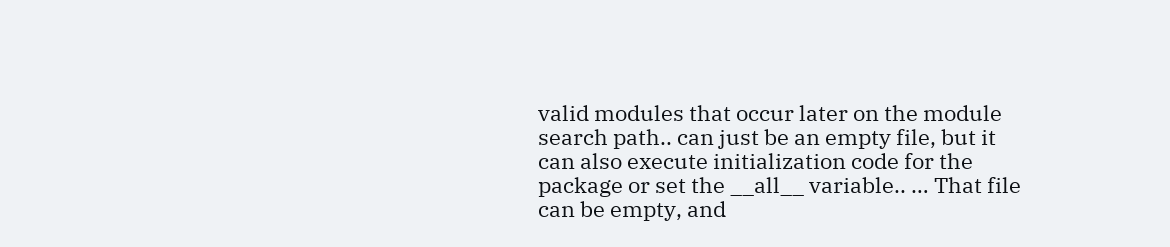valid modules that occur later on the module search path.. can just be an empty file, but it can also execute initialization code for the package or set the __all__ variable.. … That file can be empty, and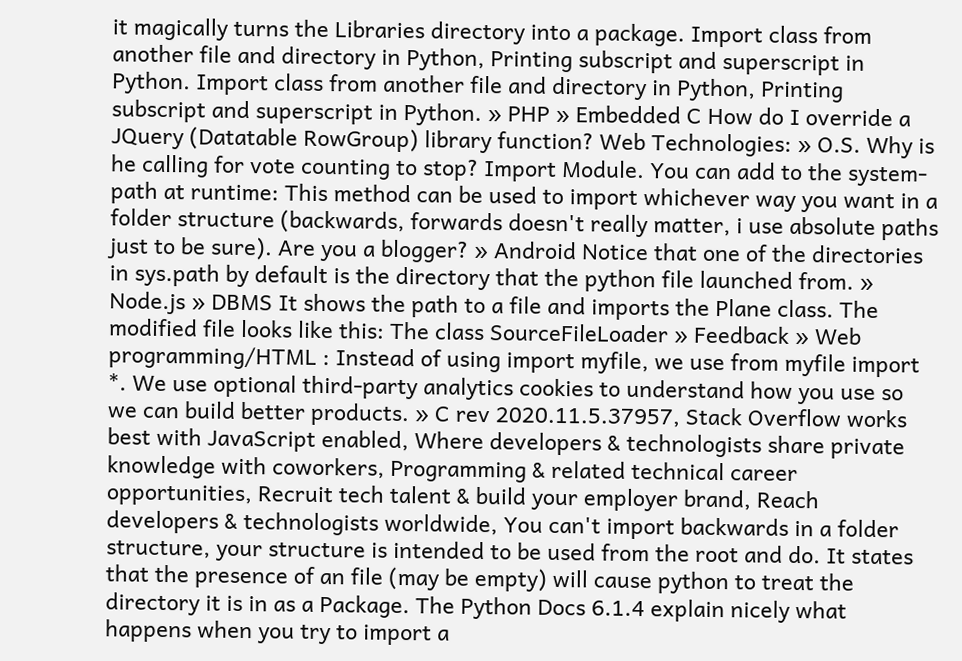it magically turns the Libraries directory into a package. Import class from another file and directory in Python, Printing subscript and superscript in Python. Import class from another file and directory in Python, Printing subscript and superscript in Python. » PHP » Embedded C How do I override a JQuery (Datatable RowGroup) library function? Web Technologies: » O.S. Why is he calling for vote counting to stop? Import Module. You can add to the system-path at runtime: This method can be used to import whichever way you want in a folder structure (backwards, forwards doesn't really matter, i use absolute paths just to be sure). Are you a blogger? » Android Notice that one of the directories in sys.path by default is the directory that the python file launched from. » Node.js » DBMS It shows the path to a file and imports the Plane class. The modified file looks like this: The class SourceFileLoader » Feedback » Web programming/HTML : Instead of using import myfile, we use from myfile import *. We use optional third-party analytics cookies to understand how you use so we can build better products. » C rev 2020.11.5.37957, Stack Overflow works best with JavaScript enabled, Where developers & technologists share private knowledge with coworkers, Programming & related technical career opportunities, Recruit tech talent & build your employer brand, Reach developers & technologists worldwide, You can't import backwards in a folder structure, your structure is intended to be used from the root and do. It states that the presence of an file (may be empty) will cause python to treat the directory it is in as a Package. The Python Docs 6.1.4 explain nicely what happens when you try to import a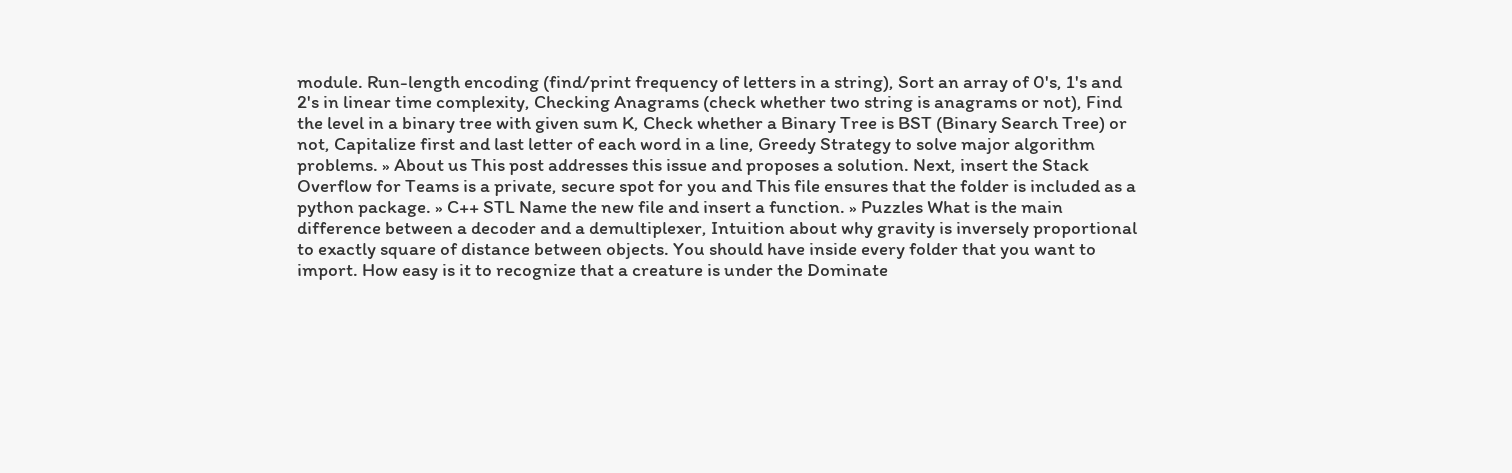module. Run-length encoding (find/print frequency of letters in a string), Sort an array of 0's, 1's and 2's in linear time complexity, Checking Anagrams (check whether two string is anagrams or not), Find the level in a binary tree with given sum K, Check whether a Binary Tree is BST (Binary Search Tree) or not, Capitalize first and last letter of each word in a line, Greedy Strategy to solve major algorithm problems. » About us This post addresses this issue and proposes a solution. Next, insert the Stack Overflow for Teams is a private, secure spot for you and This file ensures that the folder is included as a python package. » C++ STL Name the new file and insert a function. » Puzzles What is the main difference between a decoder and a demultiplexer, Intuition about why gravity is inversely proportional to exactly square of distance between objects. You should have inside every folder that you want to import. How easy is it to recognize that a creature is under the Dominate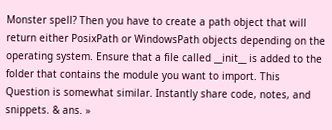Monster spell? Then you have to create a path object that will return either PosixPath or WindowsPath objects depending on the operating system. Ensure that a file called __init__ is added to the folder that contains the module you want to import. This Question is somewhat similar. Instantly share code, notes, and snippets. & ans. »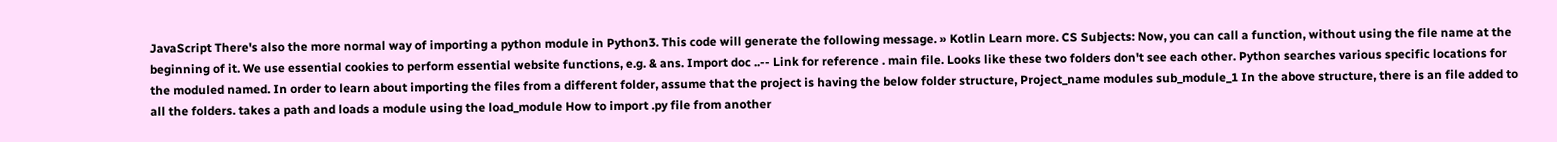JavaScript There's also the more normal way of importing a python module in Python3. This code will generate the following message. » Kotlin Learn more. CS Subjects: Now, you can call a function, without using the file name at the beginning of it. We use essential cookies to perform essential website functions, e.g. & ans. Import doc ..-- Link for reference . main file. Looks like these two folders don't see each other. Python searches various specific locations for the moduled named. In order to learn about importing the files from a different folder, assume that the project is having the below folder structure, Project_name modules sub_module_1 In the above structure, there is an file added to all the folders. takes a path and loads a module using the load_module How to import .py file from another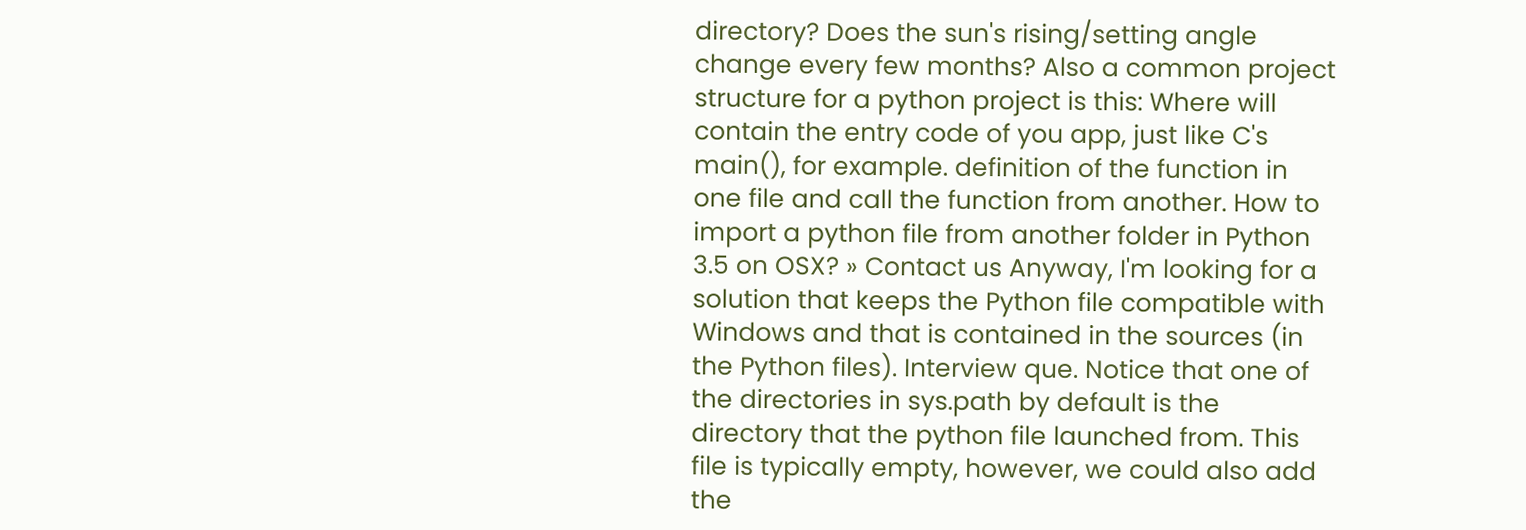directory? Does the sun's rising/setting angle change every few months? Also a common project structure for a python project is this: Where will contain the entry code of you app, just like C's main(), for example. definition of the function in one file and call the function from another. How to import a python file from another folder in Python 3.5 on OSX? » Contact us Anyway, I'm looking for a solution that keeps the Python file compatible with Windows and that is contained in the sources (in the Python files). Interview que. Notice that one of the directories in sys.path by default is the directory that the python file launched from. This file is typically empty, however, we could also add the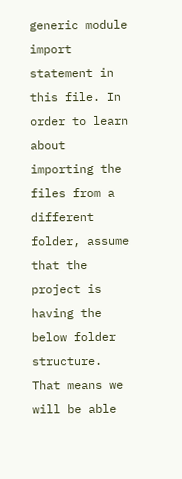generic module import statement in this file. In order to learn about importing the files from a different folder, assume that the project is having the below folder structure. That means we will be able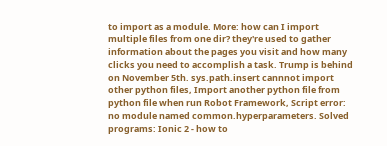to import as a module. More: how can I import multiple files from one dir? they're used to gather information about the pages you visit and how many clicks you need to accomplish a task. Trump is behind on November 5th. sys.path.insert cannnot import other python files, Import another python file from python file when run Robot Framework, Script error: no module named common.hyperparameters. Solved programs: Ionic 2 - how to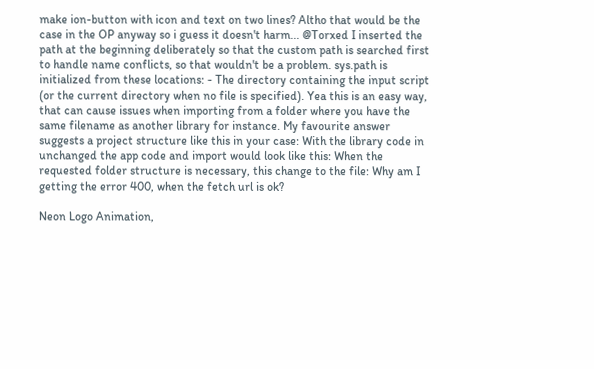make ion-button with icon and text on two lines? Altho that would be the case in the OP anyway so i guess it doesn't harm... @Torxed I inserted the path at the beginning deliberately so that the custom path is searched first to handle name conflicts, so that wouldn't be a problem. sys.path is initialized from these locations: - The directory containing the input script (or the current directory when no file is specified). Yea this is an easy way, that can cause issues when importing from a folder where you have the same filename as another library for instance. My favourite answer suggests a project structure like this in your case: With the library code in unchanged the app code and import would look like this: When the requested folder structure is necessary, this change to the file: Why am I getting the error 400, when the fetch url is ok?

Neon Logo Animation,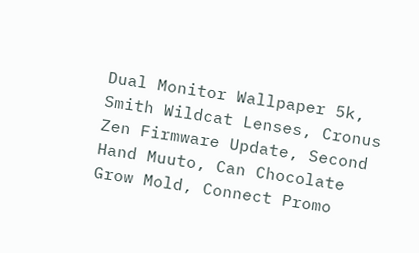Dual Monitor Wallpaper 5k, Smith Wildcat Lenses, Cronus Zen Firmware Update, Second Hand Muuto, Can Chocolate Grow Mold, Connect Promo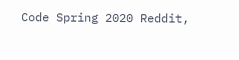Code Spring 2020 Reddit,